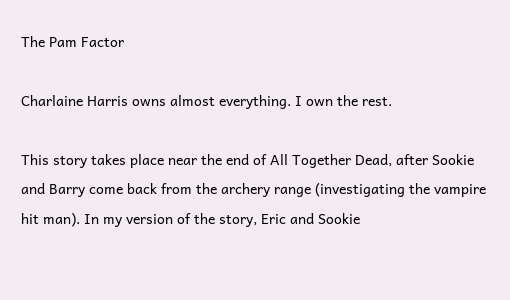The Pam Factor

Charlaine Harris owns almost everything. I own the rest.

This story takes place near the end of All Together Dead, after Sookie and Barry come back from the archery range (investigating the vampire hit man). In my version of the story, Eric and Sookie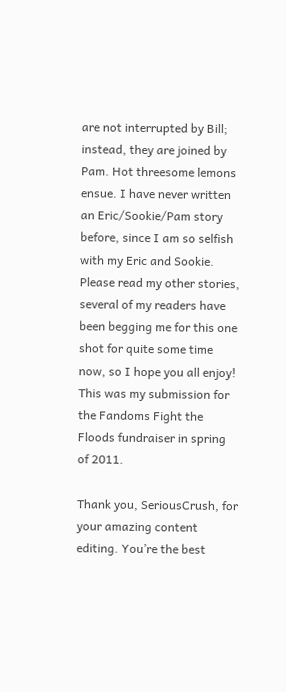are not interrupted by Bill; instead, they are joined by Pam. Hot threesome lemons ensue. I have never written an Eric/Sookie/Pam story before, since I am so selfish with my Eric and Sookie. Please read my other stories, several of my readers have been begging me for this one shot for quite some time now, so I hope you all enjoy! This was my submission for the Fandoms Fight the Floods fundraiser in spring of 2011.

Thank you, SeriousCrush, for your amazing content editing. You’re the best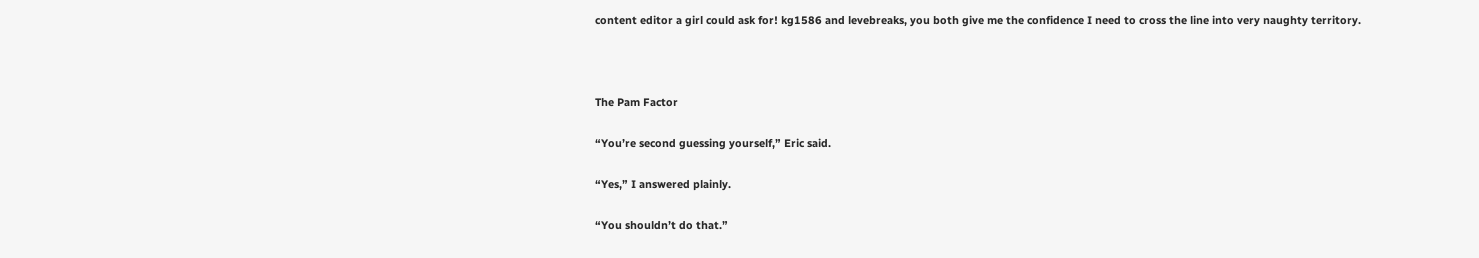content editor a girl could ask for! kg1586 and levebreaks, you both give me the confidence I need to cross the line into very naughty territory.



The Pam Factor

“You’re second guessing yourself,” Eric said.

“Yes,” I answered plainly.

“You shouldn’t do that.”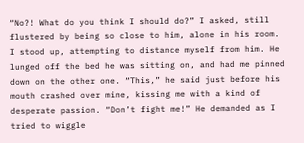“No?! What do you think I should do?” I asked, still flustered by being so close to him, alone in his room. I stood up, attempting to distance myself from him. He lunged off the bed he was sitting on, and had me pinned down on the other one. “This,” he said just before his mouth crashed over mine, kissing me with a kind of desperate passion. “Don’t fight me!” He demanded as I tried to wiggle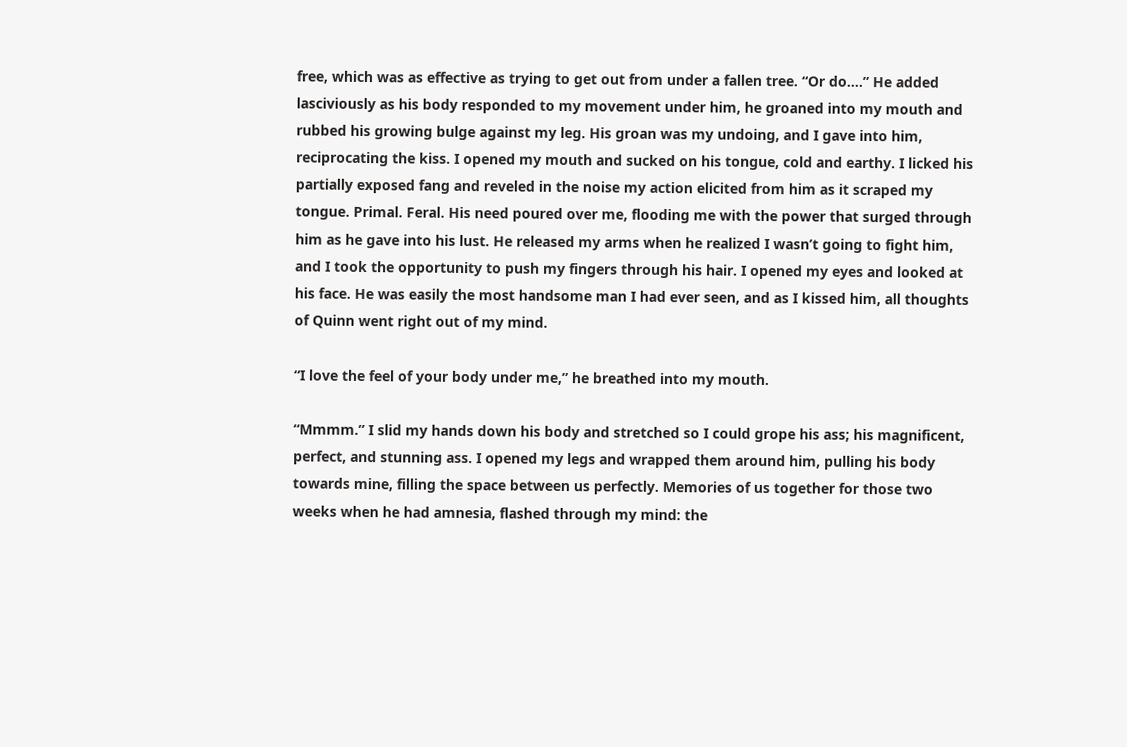free, which was as effective as trying to get out from under a fallen tree. “Or do….” He added lasciviously as his body responded to my movement under him, he groaned into my mouth and rubbed his growing bulge against my leg. His groan was my undoing, and I gave into him, reciprocating the kiss. I opened my mouth and sucked on his tongue, cold and earthy. I licked his partially exposed fang and reveled in the noise my action elicited from him as it scraped my tongue. Primal. Feral. His need poured over me, flooding me with the power that surged through him as he gave into his lust. He released my arms when he realized I wasn’t going to fight him, and I took the opportunity to push my fingers through his hair. I opened my eyes and looked at his face. He was easily the most handsome man I had ever seen, and as I kissed him, all thoughts of Quinn went right out of my mind.

“I love the feel of your body under me,” he breathed into my mouth.

“Mmmm.” I slid my hands down his body and stretched so I could grope his ass; his magnificent, perfect, and stunning ass. I opened my legs and wrapped them around him, pulling his body towards mine, filling the space between us perfectly. Memories of us together for those two weeks when he had amnesia, flashed through my mind: the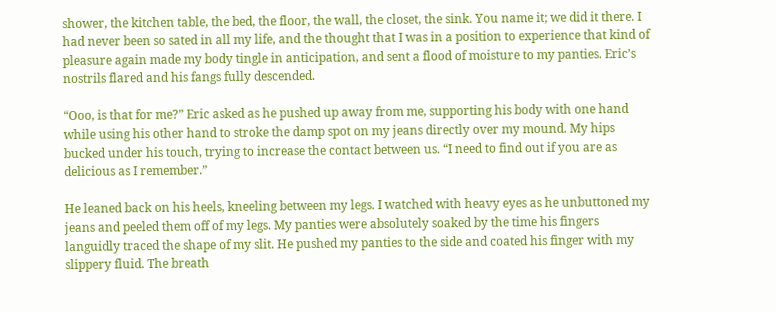shower, the kitchen table, the bed, the floor, the wall, the closet, the sink. You name it; we did it there. I had never been so sated in all my life, and the thought that I was in a position to experience that kind of pleasure again made my body tingle in anticipation, and sent a flood of moisture to my panties. Eric’s nostrils flared and his fangs fully descended.

“Ooo, is that for me?” Eric asked as he pushed up away from me, supporting his body with one hand while using his other hand to stroke the damp spot on my jeans directly over my mound. My hips bucked under his touch, trying to increase the contact between us. “I need to find out if you are as delicious as I remember.”

He leaned back on his heels, kneeling between my legs. I watched with heavy eyes as he unbuttoned my jeans and peeled them off of my legs. My panties were absolutely soaked by the time his fingers languidly traced the shape of my slit. He pushed my panties to the side and coated his finger with my slippery fluid. The breath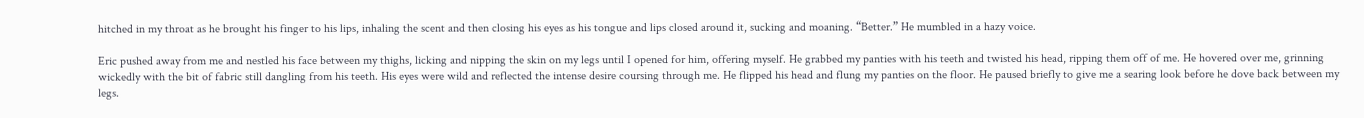hitched in my throat as he brought his finger to his lips, inhaling the scent and then closing his eyes as his tongue and lips closed around it, sucking and moaning. “Better.” He mumbled in a hazy voice.

Eric pushed away from me and nestled his face between my thighs, licking and nipping the skin on my legs until I opened for him, offering myself. He grabbed my panties with his teeth and twisted his head, ripping them off of me. He hovered over me, grinning wickedly with the bit of fabric still dangling from his teeth. His eyes were wild and reflected the intense desire coursing through me. He flipped his head and flung my panties on the floor. He paused briefly to give me a searing look before he dove back between my legs.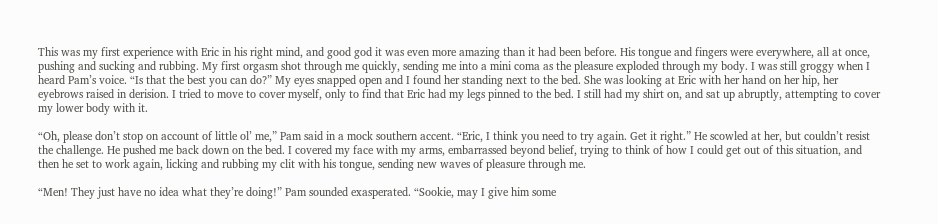This was my first experience with Eric in his right mind, and good god it was even more amazing than it had been before. His tongue and fingers were everywhere, all at once, pushing and sucking and rubbing. My first orgasm shot through me quickly, sending me into a mini coma as the pleasure exploded through my body. I was still groggy when I heard Pam’s voice. “Is that the best you can do?” My eyes snapped open and I found her standing next to the bed. She was looking at Eric with her hand on her hip, her eyebrows raised in derision. I tried to move to cover myself, only to find that Eric had my legs pinned to the bed. I still had my shirt on, and sat up abruptly, attempting to cover my lower body with it.

“Oh, please don’t stop on account of little ol’ me,” Pam said in a mock southern accent. “Eric, I think you need to try again. Get it right.” He scowled at her, but couldn’t resist the challenge. He pushed me back down on the bed. I covered my face with my arms, embarrassed beyond belief, trying to think of how I could get out of this situation, and then he set to work again, licking and rubbing my clit with his tongue, sending new waves of pleasure through me.

“Men! They just have no idea what they’re doing!” Pam sounded exasperated. “Sookie, may I give him some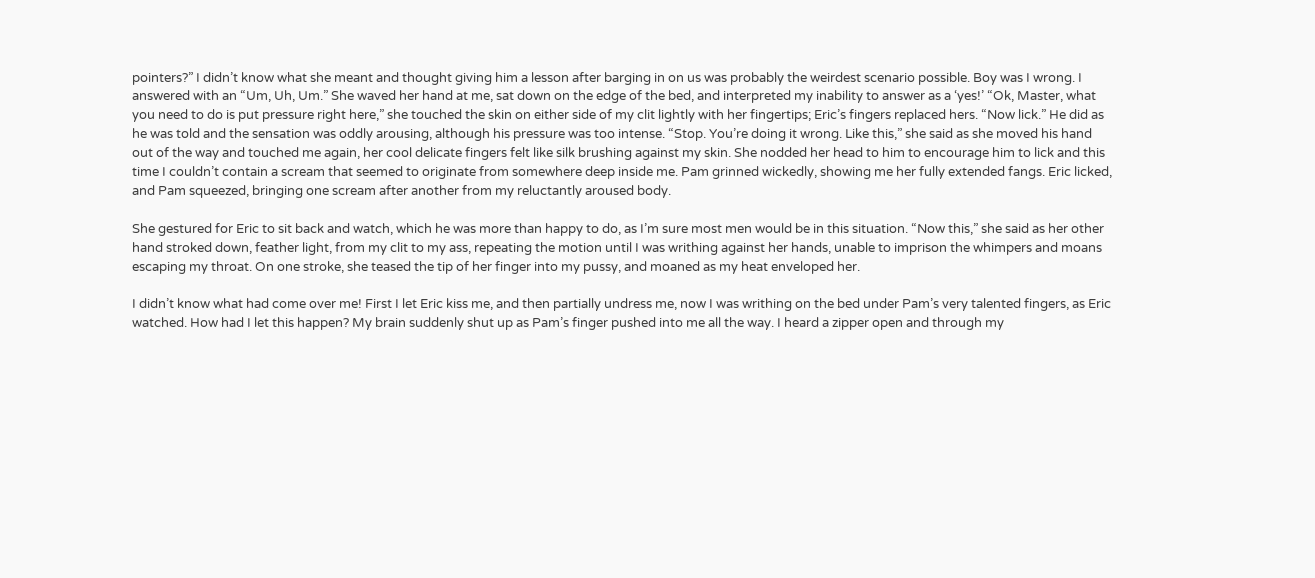pointers?” I didn’t know what she meant and thought giving him a lesson after barging in on us was probably the weirdest scenario possible. Boy was I wrong. I answered with an “Um, Uh, Um.” She waved her hand at me, sat down on the edge of the bed, and interpreted my inability to answer as a ‘yes!’ “Ok, Master, what you need to do is put pressure right here,” she touched the skin on either side of my clit lightly with her fingertips; Eric’s fingers replaced hers. “Now lick.” He did as he was told and the sensation was oddly arousing, although his pressure was too intense. “Stop. You’re doing it wrong. Like this,” she said as she moved his hand out of the way and touched me again, her cool delicate fingers felt like silk brushing against my skin. She nodded her head to him to encourage him to lick and this time I couldn’t contain a scream that seemed to originate from somewhere deep inside me. Pam grinned wickedly, showing me her fully extended fangs. Eric licked, and Pam squeezed, bringing one scream after another from my reluctantly aroused body.

She gestured for Eric to sit back and watch, which he was more than happy to do, as I’m sure most men would be in this situation. “Now this,” she said as her other hand stroked down, feather light, from my clit to my ass, repeating the motion until I was writhing against her hands, unable to imprison the whimpers and moans escaping my throat. On one stroke, she teased the tip of her finger into my pussy, and moaned as my heat enveloped her.

I didn’t know what had come over me! First I let Eric kiss me, and then partially undress me, now I was writhing on the bed under Pam’s very talented fingers, as Eric watched. How had I let this happen? My brain suddenly shut up as Pam’s finger pushed into me all the way. I heard a zipper open and through my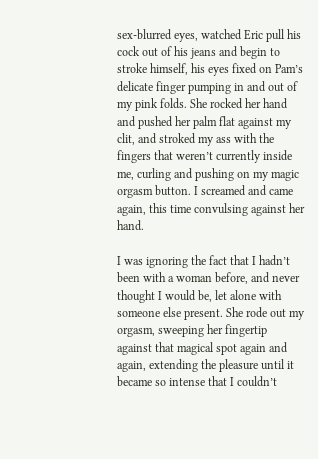sex-blurred eyes, watched Eric pull his cock out of his jeans and begin to stroke himself, his eyes fixed on Pam’s delicate finger pumping in and out of my pink folds. She rocked her hand and pushed her palm flat against my clit, and stroked my ass with the fingers that weren’t currently inside me, curling and pushing on my magic orgasm button. I screamed and came again, this time convulsing against her hand.

I was ignoring the fact that I hadn’t been with a woman before, and never thought I would be, let alone with someone else present. She rode out my orgasm, sweeping her fingertip against that magical spot again and again, extending the pleasure until it became so intense that I couldn’t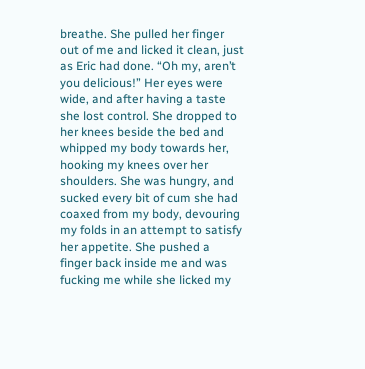breathe. She pulled her finger out of me and licked it clean, just as Eric had done. “Oh my, aren’t you delicious!” Her eyes were wide, and after having a taste she lost control. She dropped to her knees beside the bed and whipped my body towards her, hooking my knees over her shoulders. She was hungry, and sucked every bit of cum she had coaxed from my body, devouring my folds in an attempt to satisfy her appetite. She pushed a finger back inside me and was fucking me while she licked my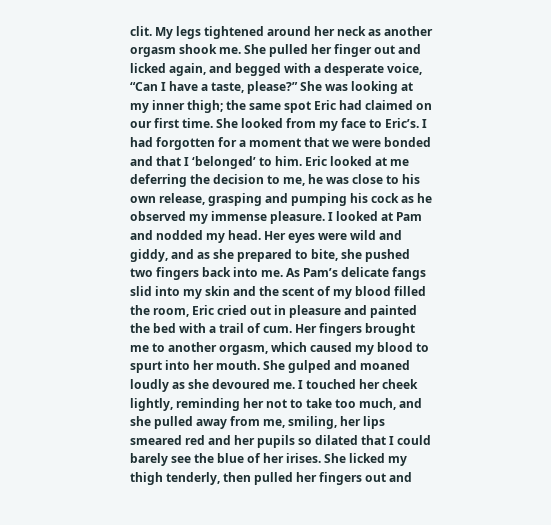clit. My legs tightened around her neck as another orgasm shook me. She pulled her finger out and licked again, and begged with a desperate voice, “Can I have a taste, please?” She was looking at my inner thigh; the same spot Eric had claimed on our first time. She looked from my face to Eric’s. I had forgotten for a moment that we were bonded and that I ‘belonged’ to him. Eric looked at me deferring the decision to me, he was close to his own release, grasping and pumping his cock as he observed my immense pleasure. I looked at Pam and nodded my head. Her eyes were wild and giddy, and as she prepared to bite, she pushed two fingers back into me. As Pam’s delicate fangs slid into my skin and the scent of my blood filled the room, Eric cried out in pleasure and painted the bed with a trail of cum. Her fingers brought me to another orgasm, which caused my blood to spurt into her mouth. She gulped and moaned loudly as she devoured me. I touched her cheek lightly, reminding her not to take too much, and she pulled away from me, smiling, her lips smeared red and her pupils so dilated that I could barely see the blue of her irises. She licked my thigh tenderly, then pulled her fingers out and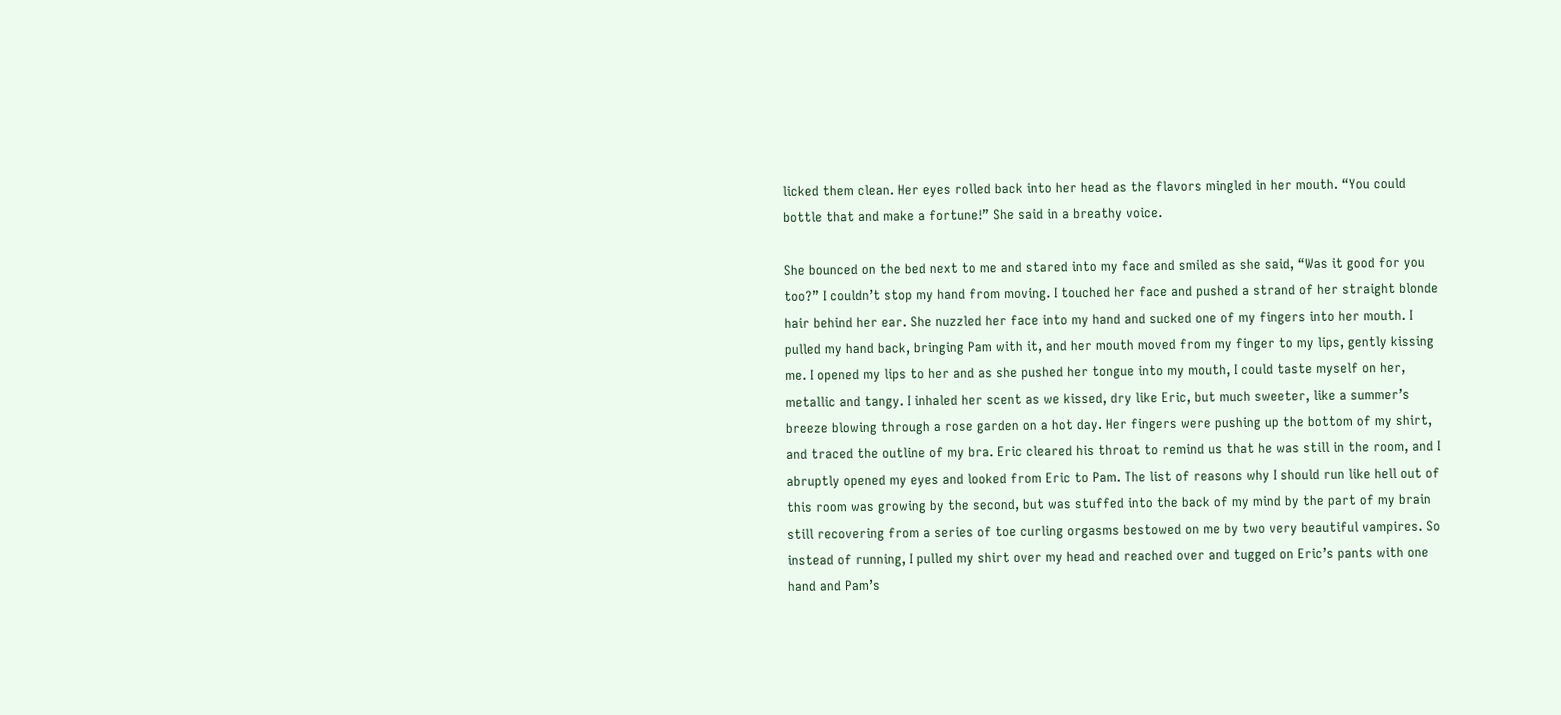licked them clean. Her eyes rolled back into her head as the flavors mingled in her mouth. “You could bottle that and make a fortune!” She said in a breathy voice.

She bounced on the bed next to me and stared into my face and smiled as she said, “Was it good for you too?” I couldn’t stop my hand from moving. I touched her face and pushed a strand of her straight blonde hair behind her ear. She nuzzled her face into my hand and sucked one of my fingers into her mouth. I pulled my hand back, bringing Pam with it, and her mouth moved from my finger to my lips, gently kissing me. I opened my lips to her and as she pushed her tongue into my mouth, I could taste myself on her, metallic and tangy. I inhaled her scent as we kissed, dry like Eric, but much sweeter, like a summer’s breeze blowing through a rose garden on a hot day. Her fingers were pushing up the bottom of my shirt, and traced the outline of my bra. Eric cleared his throat to remind us that he was still in the room, and I abruptly opened my eyes and looked from Eric to Pam. The list of reasons why I should run like hell out of this room was growing by the second, but was stuffed into the back of my mind by the part of my brain still recovering from a series of toe curling orgasms bestowed on me by two very beautiful vampires. So instead of running, I pulled my shirt over my head and reached over and tugged on Eric’s pants with one hand and Pam’s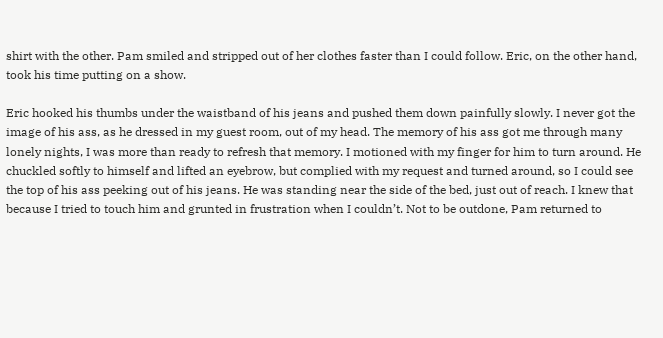shirt with the other. Pam smiled and stripped out of her clothes faster than I could follow. Eric, on the other hand, took his time putting on a show.

Eric hooked his thumbs under the waistband of his jeans and pushed them down painfully slowly. I never got the image of his ass, as he dressed in my guest room, out of my head. The memory of his ass got me through many lonely nights, I was more than ready to refresh that memory. I motioned with my finger for him to turn around. He chuckled softly to himself and lifted an eyebrow, but complied with my request and turned around, so I could see the top of his ass peeking out of his jeans. He was standing near the side of the bed, just out of reach. I knew that because I tried to touch him and grunted in frustration when I couldn’t. Not to be outdone, Pam returned to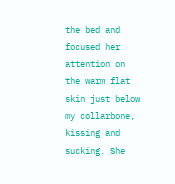the bed and focused her attention on the warm flat skin just below my collarbone, kissing and sucking. She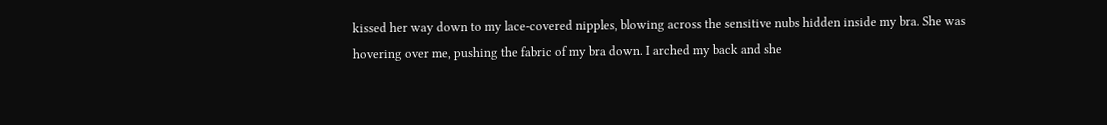kissed her way down to my lace-covered nipples, blowing across the sensitive nubs hidden inside my bra. She was hovering over me, pushing the fabric of my bra down. I arched my back and she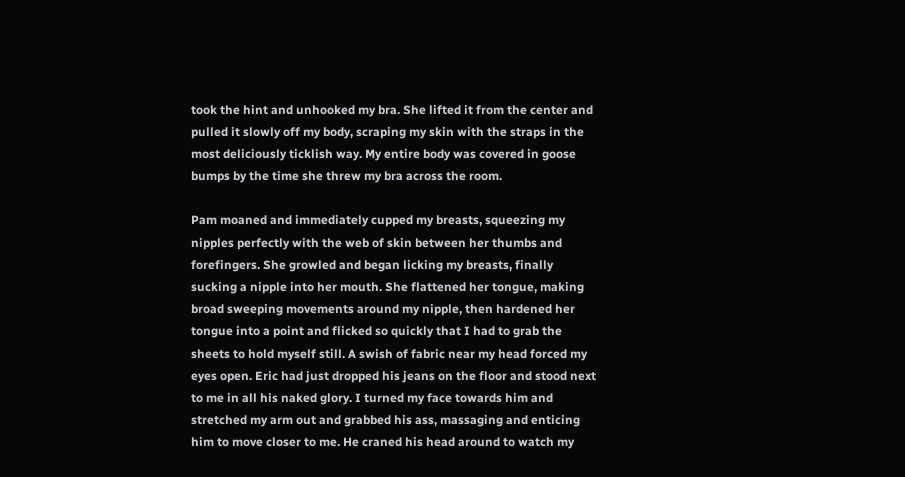took the hint and unhooked my bra. She lifted it from the center and pulled it slowly off my body, scraping my skin with the straps in the most deliciously ticklish way. My entire body was covered in goose bumps by the time she threw my bra across the room.

Pam moaned and immediately cupped my breasts, squeezing my nipples perfectly with the web of skin between her thumbs and forefingers. She growled and began licking my breasts, finally sucking a nipple into her mouth. She flattened her tongue, making broad sweeping movements around my nipple, then hardened her tongue into a point and flicked so quickly that I had to grab the sheets to hold myself still. A swish of fabric near my head forced my eyes open. Eric had just dropped his jeans on the floor and stood next to me in all his naked glory. I turned my face towards him and stretched my arm out and grabbed his ass, massaging and enticing him to move closer to me. He craned his head around to watch my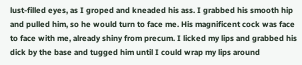lust-filled eyes, as I groped and kneaded his ass. I grabbed his smooth hip and pulled him, so he would turn to face me. His magnificent cock was face to face with me, already shiny from precum. I licked my lips and grabbed his dick by the base and tugged him until I could wrap my lips around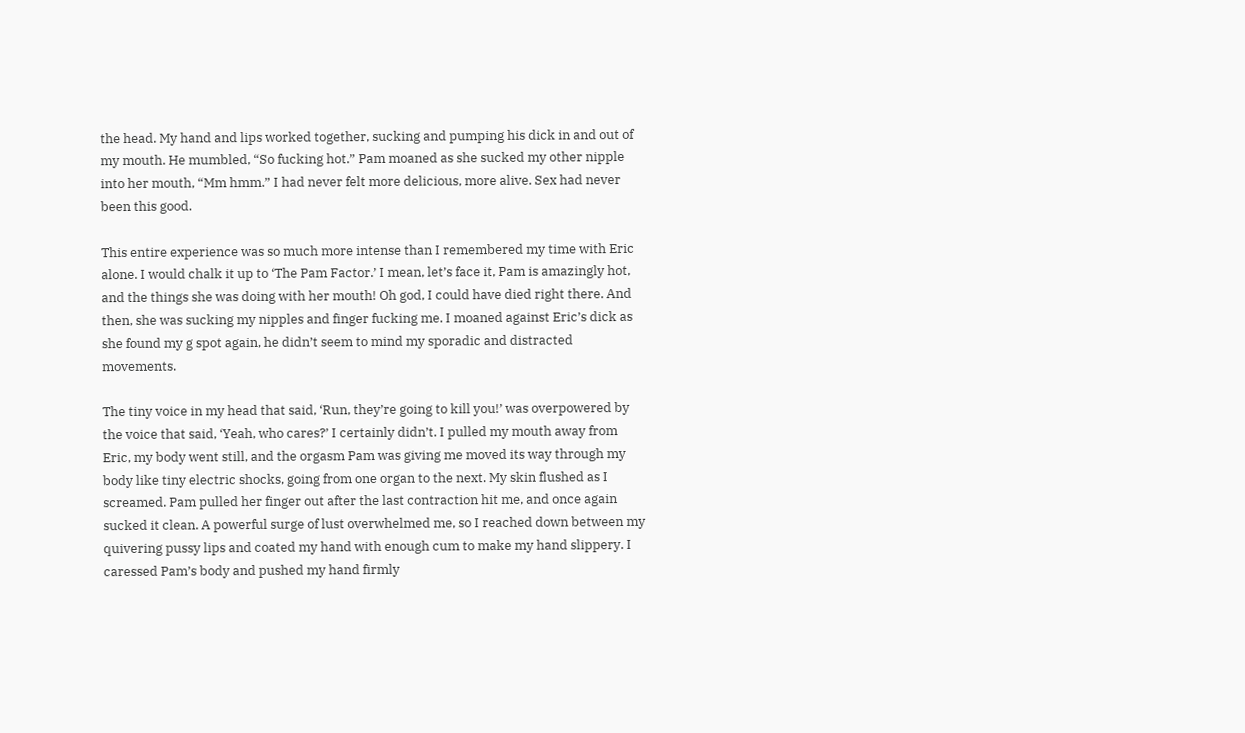the head. My hand and lips worked together, sucking and pumping his dick in and out of my mouth. He mumbled, “So fucking hot.” Pam moaned as she sucked my other nipple into her mouth, “Mm hmm.” I had never felt more delicious, more alive. Sex had never been this good.

This entire experience was so much more intense than I remembered my time with Eric alone. I would chalk it up to ‘The Pam Factor.’ I mean, let’s face it, Pam is amazingly hot, and the things she was doing with her mouth! Oh god, I could have died right there. And then, she was sucking my nipples and finger fucking me. I moaned against Eric’s dick as she found my g spot again, he didn’t seem to mind my sporadic and distracted movements.

The tiny voice in my head that said, ‘Run, they’re going to kill you!’ was overpowered by the voice that said, ‘Yeah, who cares?’ I certainly didn’t. I pulled my mouth away from Eric, my body went still, and the orgasm Pam was giving me moved its way through my body like tiny electric shocks, going from one organ to the next. My skin flushed as I screamed. Pam pulled her finger out after the last contraction hit me, and once again sucked it clean. A powerful surge of lust overwhelmed me, so I reached down between my quivering pussy lips and coated my hand with enough cum to make my hand slippery. I caressed Pam’s body and pushed my hand firmly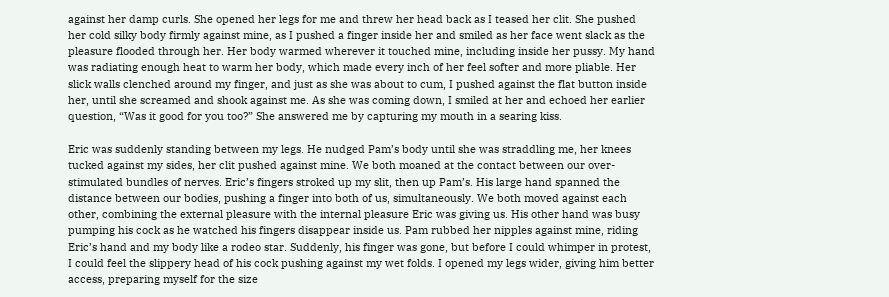against her damp curls. She opened her legs for me and threw her head back as I teased her clit. She pushed her cold silky body firmly against mine, as I pushed a finger inside her and smiled as her face went slack as the pleasure flooded through her. Her body warmed wherever it touched mine, including inside her pussy. My hand was radiating enough heat to warm her body, which made every inch of her feel softer and more pliable. Her slick walls clenched around my finger, and just as she was about to cum, I pushed against the flat button inside her, until she screamed and shook against me. As she was coming down, I smiled at her and echoed her earlier question, “Was it good for you too?” She answered me by capturing my mouth in a searing kiss.

Eric was suddenly standing between my legs. He nudged Pam’s body until she was straddling me, her knees tucked against my sides, her clit pushed against mine. We both moaned at the contact between our over-stimulated bundles of nerves. Eric’s fingers stroked up my slit, then up Pam’s. His large hand spanned the distance between our bodies, pushing a finger into both of us, simultaneously. We both moved against each other, combining the external pleasure with the internal pleasure Eric was giving us. His other hand was busy pumping his cock as he watched his fingers disappear inside us. Pam rubbed her nipples against mine, riding Eric’s hand and my body like a rodeo star. Suddenly, his finger was gone, but before I could whimper in protest, I could feel the slippery head of his cock pushing against my wet folds. I opened my legs wider, giving him better access, preparing myself for the size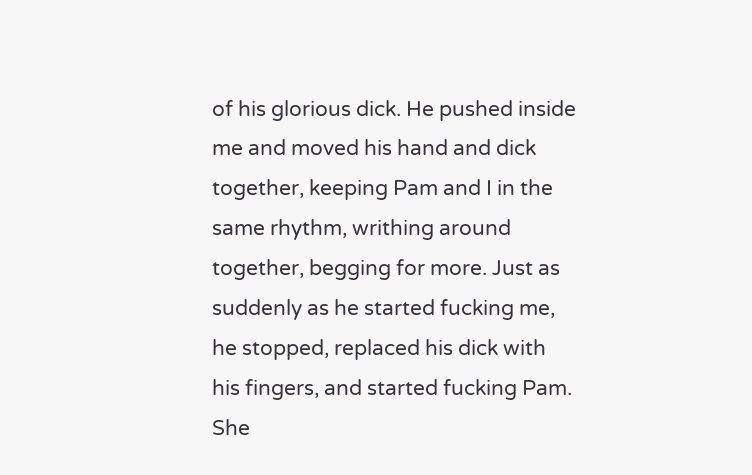of his glorious dick. He pushed inside me and moved his hand and dick together, keeping Pam and I in the same rhythm, writhing around together, begging for more. Just as suddenly as he started fucking me, he stopped, replaced his dick with his fingers, and started fucking Pam. She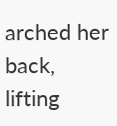arched her back, lifting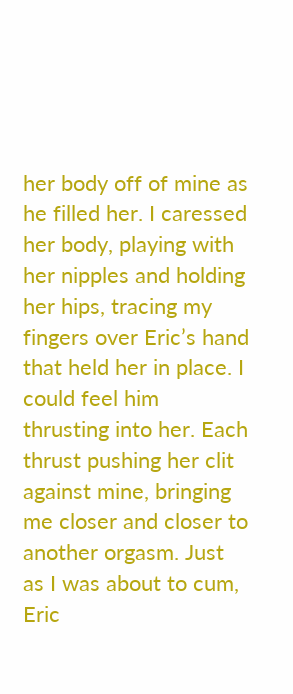her body off of mine as he filled her. I caressed her body, playing with her nipples and holding her hips, tracing my fingers over Eric’s hand that held her in place. I could feel him thrusting into her. Each thrust pushing her clit against mine, bringing me closer and closer to another orgasm. Just as I was about to cum, Eric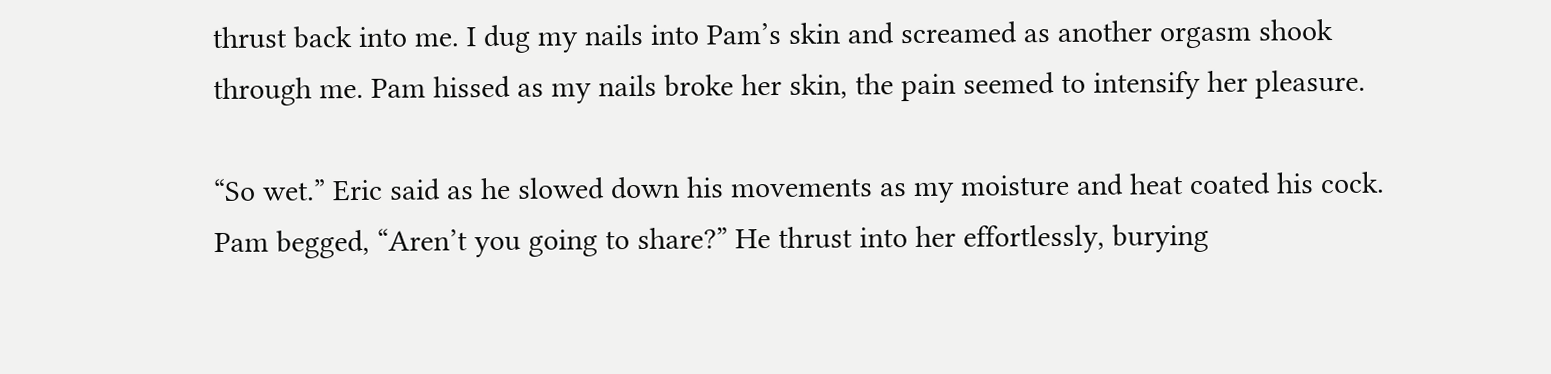thrust back into me. I dug my nails into Pam’s skin and screamed as another orgasm shook through me. Pam hissed as my nails broke her skin, the pain seemed to intensify her pleasure.

“So wet.” Eric said as he slowed down his movements as my moisture and heat coated his cock. Pam begged, “Aren’t you going to share?” He thrust into her effortlessly, burying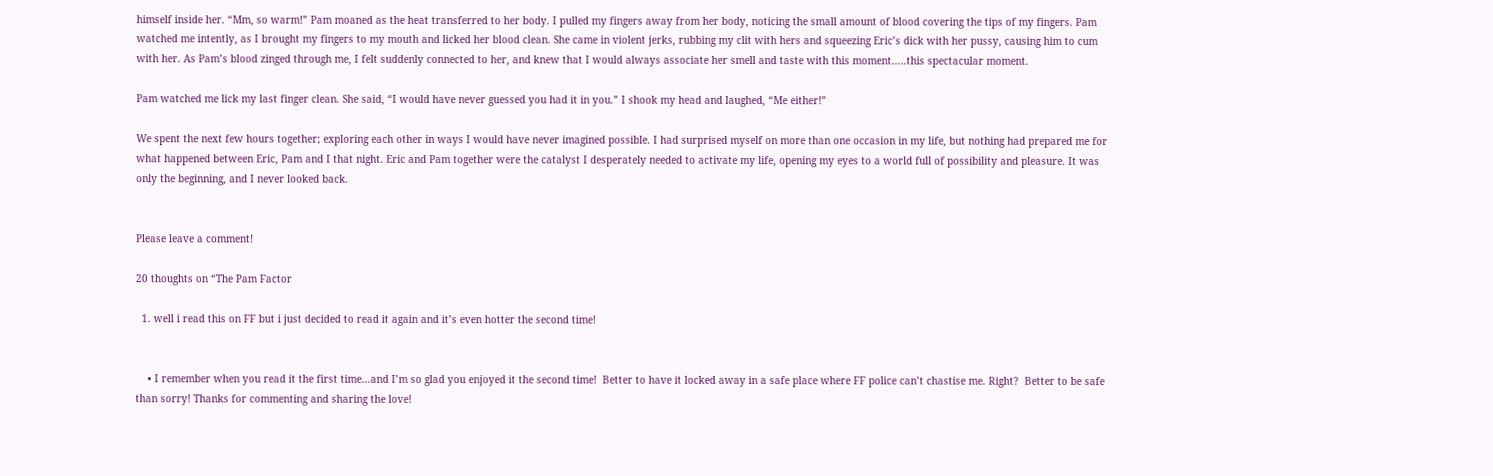himself inside her. “Mm, so warm!” Pam moaned as the heat transferred to her body. I pulled my fingers away from her body, noticing the small amount of blood covering the tips of my fingers. Pam watched me intently, as I brought my fingers to my mouth and licked her blood clean. She came in violent jerks, rubbing my clit with hers and squeezing Eric’s dick with her pussy, causing him to cum with her. As Pam’s blood zinged through me, I felt suddenly connected to her, and knew that I would always associate her smell and taste with this moment…..this spectacular moment.

Pam watched me lick my last finger clean. She said, “I would have never guessed you had it in you.” I shook my head and laughed, “Me either!”

We spent the next few hours together; exploring each other in ways I would have never imagined possible. I had surprised myself on more than one occasion in my life, but nothing had prepared me for what happened between Eric, Pam and I that night. Eric and Pam together were the catalyst I desperately needed to activate my life, opening my eyes to a world full of possibility and pleasure. It was only the beginning, and I never looked back.


Please leave a comment!

20 thoughts on “The Pam Factor

  1. well i read this on FF but i just decided to read it again and it’s even hotter the second time!


    • I remember when you read it the first time…and I’m so glad you enjoyed it the second time!  Better to have it locked away in a safe place where FF police can’t chastise me. Right?  Better to be safe than sorry! Thanks for commenting and sharing the love!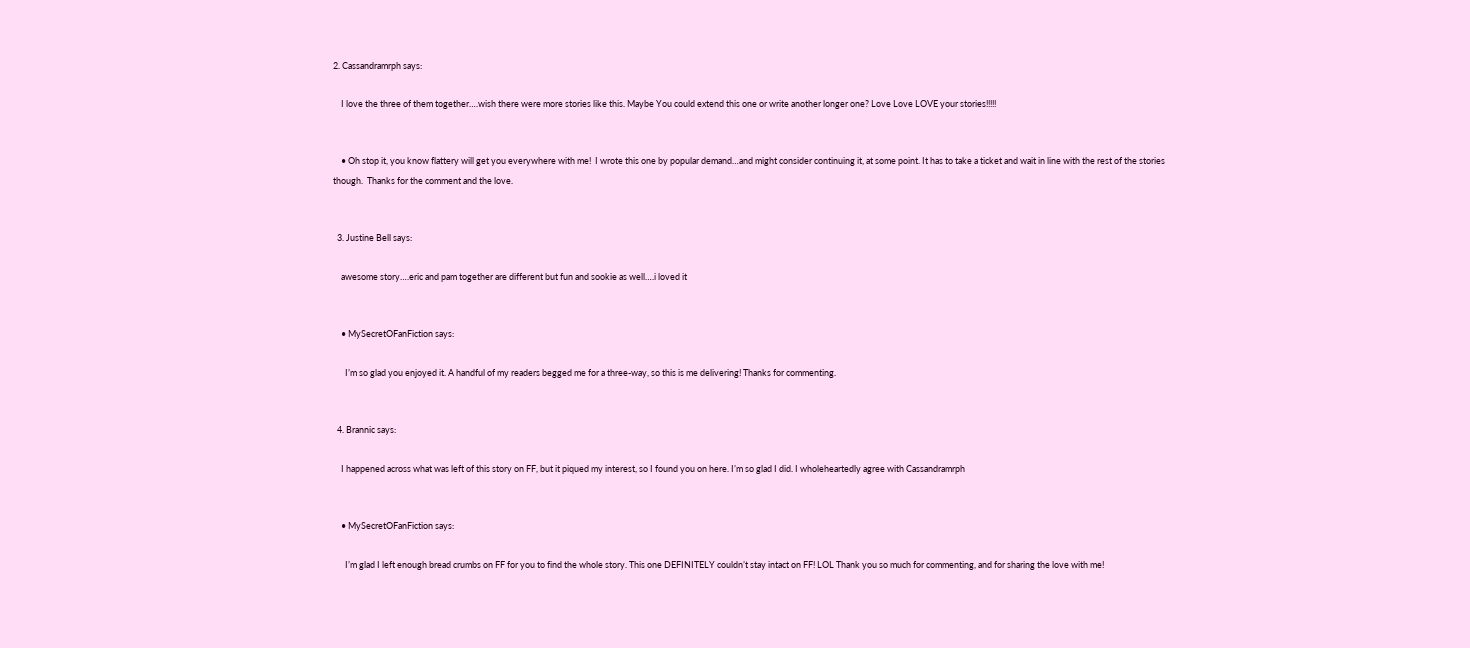2. Cassandramrph says:

    I love the three of them together….wish there were more stories like this. Maybe You could extend this one or write another longer one? Love Love LOVE your stories!!!!!


    • Oh stop it, you know flattery will get you everywhere with me!  I wrote this one by popular demand…and might consider continuing it, at some point. It has to take a ticket and wait in line with the rest of the stories though.  Thanks for the comment and the love.


  3. Justine Bell says:

    awesome story….eric and pam together are different but fun and sookie as well….i loved it


    • MySecretOFanFiction says:

      I’m so glad you enjoyed it. A handful of my readers begged me for a three-way, so this is me delivering! Thanks for commenting.


  4. Brannic says:

    I happened across what was left of this story on FF, but it piqued my interest, so I found you on here. I’m so glad I did. I wholeheartedly agree with Cassandramrph


    • MySecretOFanFiction says:

      I’m glad I left enough bread crumbs on FF for you to find the whole story. This one DEFINITELY couldn’t stay intact on FF! LOL Thank you so much for commenting, and for sharing the love with me!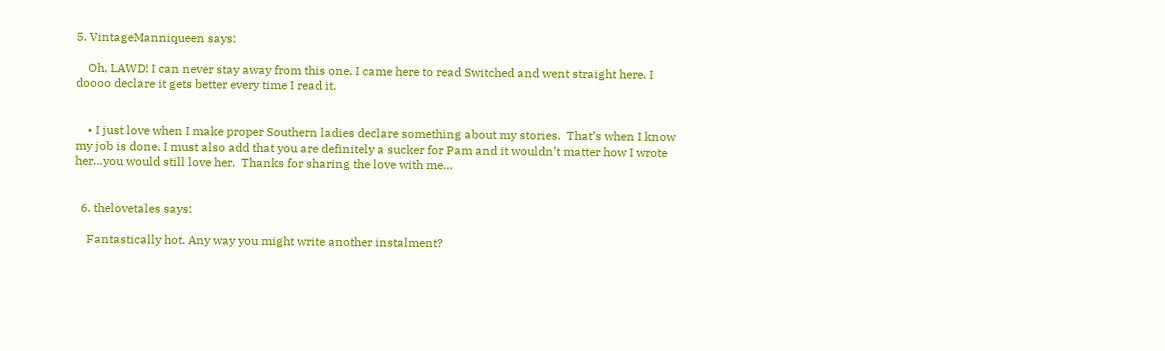5. VintageManniqueen says:

    Oh, LAWD! I can never stay away from this one. I came here to read Switched and went straight here. I doooo declare it gets better every time I read it.


    • I just love when I make proper Southern ladies declare something about my stories.  That’s when I know my job is done. I must also add that you are definitely a sucker for Pam and it wouldn’t matter how I wrote her…you would still love her.  Thanks for sharing the love with me…


  6. thelovetales says:

    Fantastically hot. Any way you might write another instalment?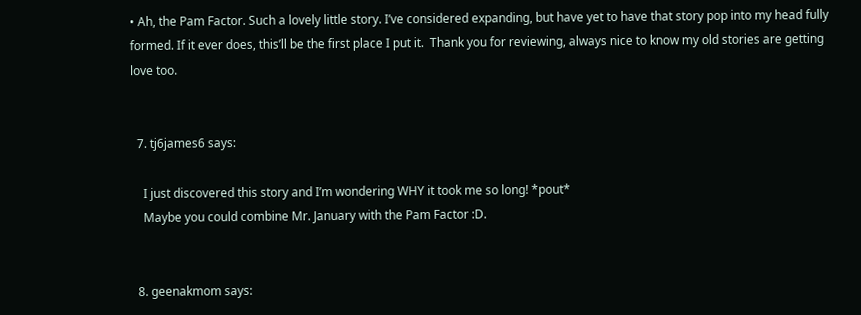• Ah, the Pam Factor. Such a lovely little story. I’ve considered expanding, but have yet to have that story pop into my head fully formed. If it ever does, this’ll be the first place I put it.  Thank you for reviewing, always nice to know my old stories are getting love too.


  7. tj6james6 says:

    I just discovered this story and I’m wondering WHY it took me so long! *pout*
    Maybe you could combine Mr. January with the Pam Factor :D.


  8. geenakmom says: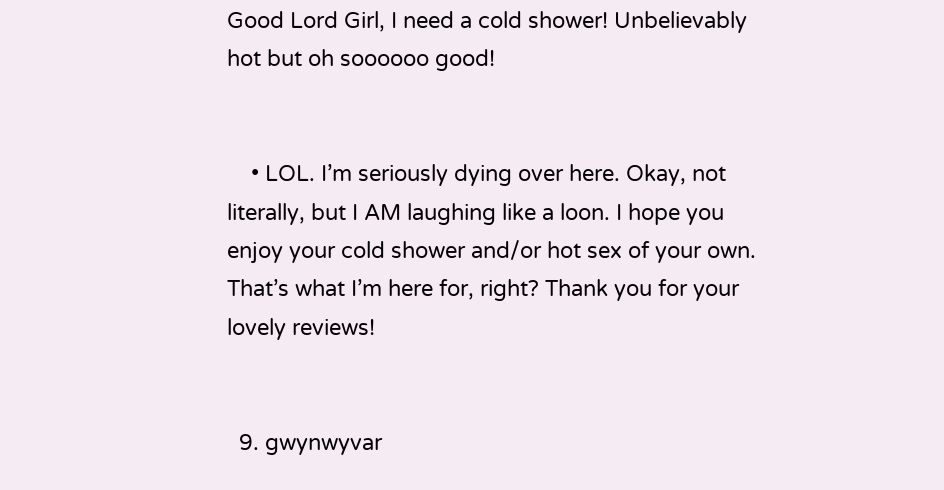Good Lord Girl, I need a cold shower! Unbelievably hot but oh soooooo good!


    • LOL. I’m seriously dying over here. Okay, not literally, but I AM laughing like a loon. I hope you enjoy your cold shower and/or hot sex of your own.  That’s what I’m here for, right? Thank you for your lovely reviews!


  9. gwynwyvar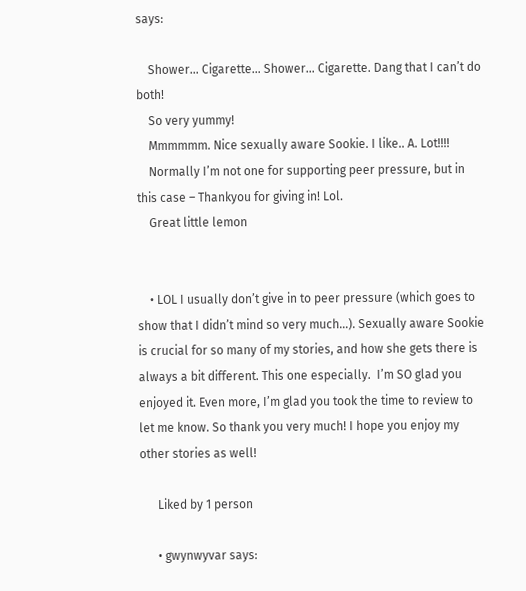says:

    Shower… Cigarette… Shower… Cigarette. Dang that I can’t do both!
    So very yummy!
    Mmmmmm. Nice sexually aware Sookie. I like.. A. Lot!!!!
    Normally I’m not one for supporting peer pressure, but in this case – Thankyou for giving in! Lol.
    Great little lemon


    • LOL I usually don’t give in to peer pressure (which goes to show that I didn’t mind so very much…). Sexually aware Sookie is crucial for so many of my stories, and how she gets there is always a bit different. This one especially.  I’m SO glad you enjoyed it. Even more, I’m glad you took the time to review to let me know. So thank you very much! I hope you enjoy my other stories as well!

      Liked by 1 person

      • gwynwyvar says: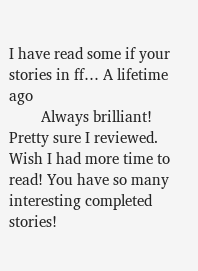I have read some if your stories in ff… A lifetime ago
        Always brilliant! Pretty sure I reviewed. Wish I had more time to read! You have so many interesting completed stories!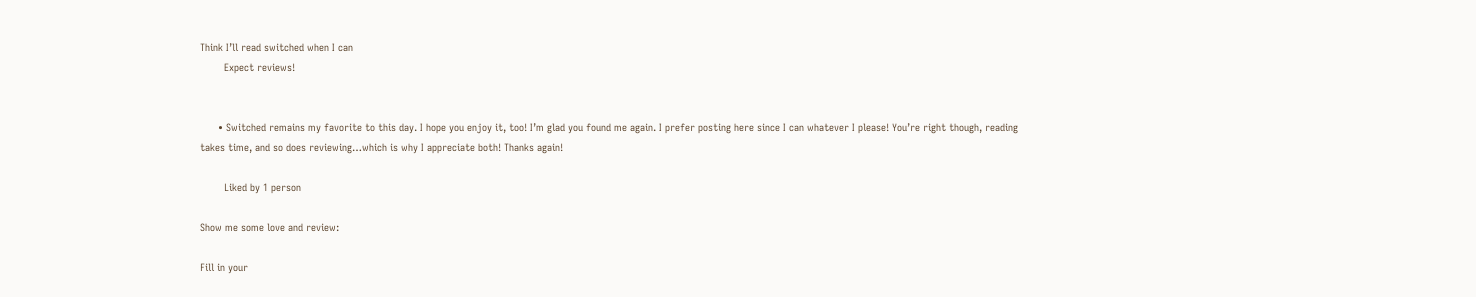Think I’ll read switched when I can
        Expect reviews!


      • Switched remains my favorite to this day. I hope you enjoy it, too! I’m glad you found me again. I prefer posting here since I can whatever I please! You’re right though, reading takes time, and so does reviewing…which is why I appreciate both! Thanks again!

        Liked by 1 person

Show me some love and review:

Fill in your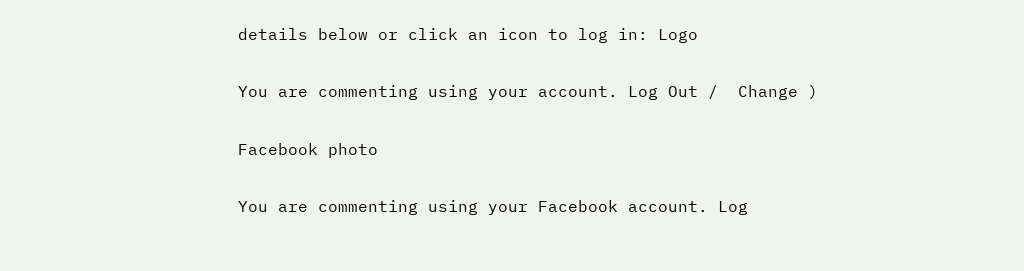details below or click an icon to log in: Logo

You are commenting using your account. Log Out /  Change )

Facebook photo

You are commenting using your Facebook account. Log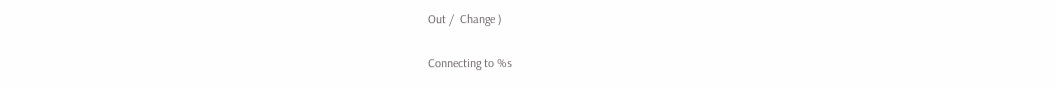Out /  Change )

Connecting to %s